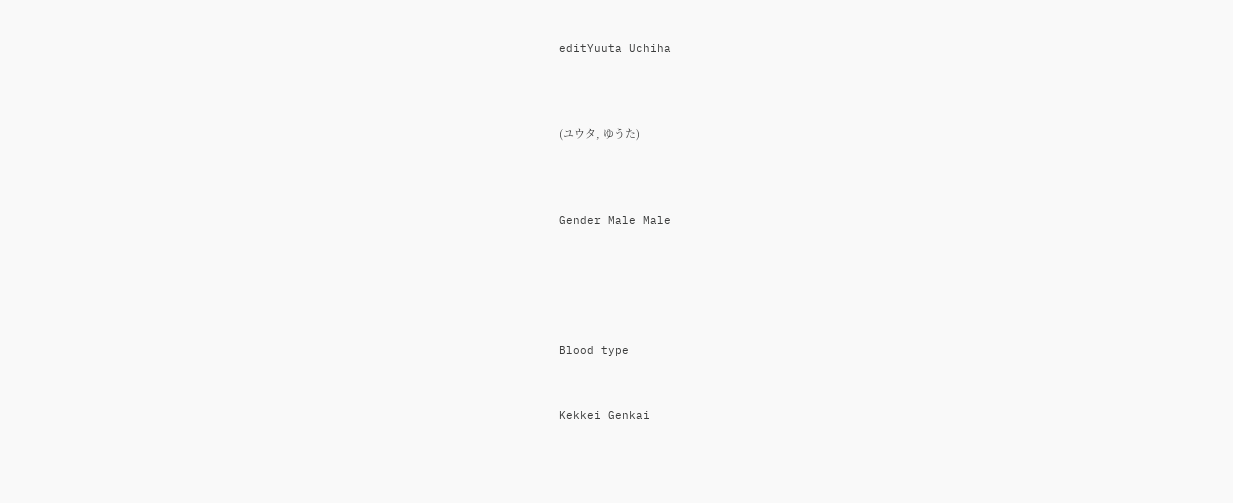editYuuta Uchiha



(ユウタ, ゆうた)



Gender Male Male





Blood type


Kekkei Genkai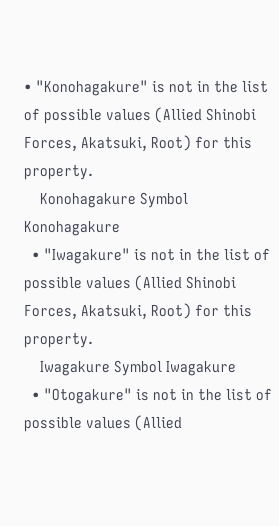• "Konohagakure" is not in the list of possible values (Allied Shinobi Forces, Akatsuki, Root) for this property.
    Konohagakure Symbol Konohagakure
  • "Iwagakure" is not in the list of possible values (Allied Shinobi Forces, Akatsuki, Root) for this property.
    Iwagakure Symbol Iwagakure
  • "Otogakure" is not in the list of possible values (Allied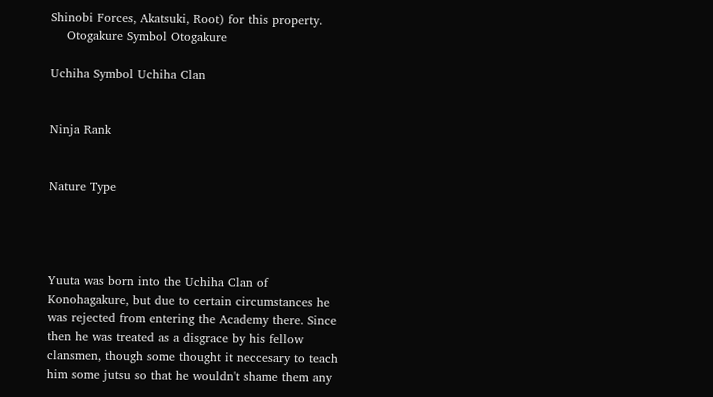Shinobi Forces, Akatsuki, Root) for this property.
    Otogakure Symbol Otogakure

Uchiha Symbol Uchiha Clan


Ninja Rank


Nature Type




Yuuta was born into the Uchiha Clan of Konohagakure, but due to certain circumstances he was rejected from entering the Academy there. Since then he was treated as a disgrace by his fellow clansmen, though some thought it neccesary to teach him some jutsu so that he wouldn't shame them any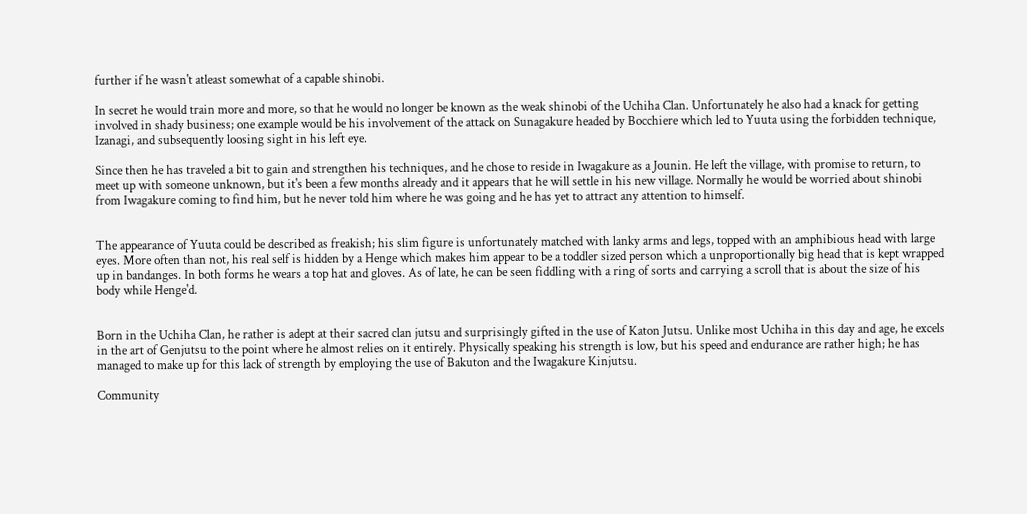further if he wasn't atleast somewhat of a capable shinobi.

In secret he would train more and more, so that he would no longer be known as the weak shinobi of the Uchiha Clan. Unfortunately he also had a knack for getting involved in shady business; one example would be his involvement of the attack on Sunagakure headed by Bocchiere which led to Yuuta using the forbidden technique, Izanagi, and subsequently loosing sight in his left eye.

Since then he has traveled a bit to gain and strengthen his techniques, and he chose to reside in Iwagakure as a Jounin. He left the village, with promise to return, to meet up with someone unknown, but it's been a few months already and it appears that he will settle in his new village. Normally he would be worried about shinobi from Iwagakure coming to find him, but he never told him where he was going and he has yet to attract any attention to himself.


The appearance of Yuuta could be described as freakish; his slim figure is unfortunately matched with lanky arms and legs, topped with an amphibious head with large eyes. More often than not, his real self is hidden by a Henge which makes him appear to be a toddler sized person which a unproportionally big head that is kept wrapped up in bandanges. In both forms he wears a top hat and gloves. As of late, he can be seen fiddling with a ring of sorts and carrying a scroll that is about the size of his body while Henge'd.


Born in the Uchiha Clan, he rather is adept at their sacred clan jutsu and surprisingly gifted in the use of Katon Jutsu. Unlike most Uchiha in this day and age, he excels in the art of Genjutsu to the point where he almost relies on it entirely. Physically speaking his strength is low, but his speed and endurance are rather high; he has managed to make up for this lack of strength by employing the use of Bakuton and the Iwagakure Kinjutsu.

Community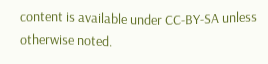content is available under CC-BY-SA unless otherwise noted.